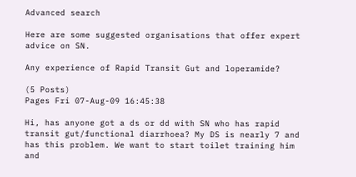Advanced search

Here are some suggested organisations that offer expert advice on SN.

Any experience of Rapid Transit Gut and loperamide?

(5 Posts)
Pages Fri 07-Aug-09 16:45:38

Hi, has anyone got a ds or dd with SN who has rapid transit gut/functional diarrhoea? My DS is nearly 7 and has this problem. We want to start toilet training him and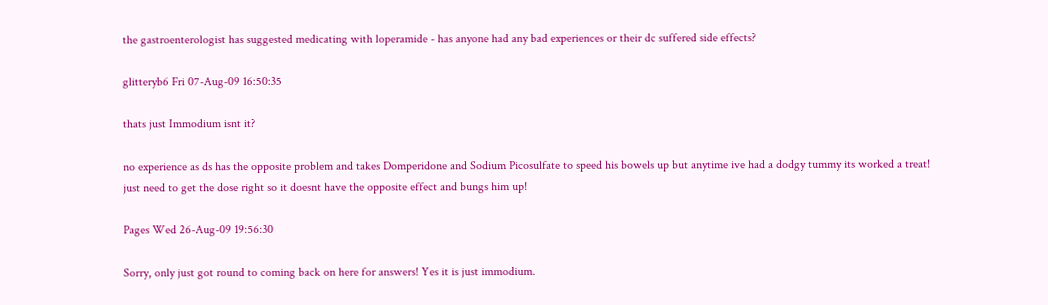the gastroenterologist has suggested medicating with loperamide - has anyone had any bad experiences or their dc suffered side effects?

glitteryb6 Fri 07-Aug-09 16:50:35

thats just Immodium isnt it?

no experience as ds has the opposite problem and takes Domperidone and Sodium Picosulfate to speed his bowels up but anytime ive had a dodgy tummy its worked a treat!
just need to get the dose right so it doesnt have the opposite effect and bungs him up!

Pages Wed 26-Aug-09 19:56:30

Sorry, only just got round to coming back on here for answers! Yes it is just immodium.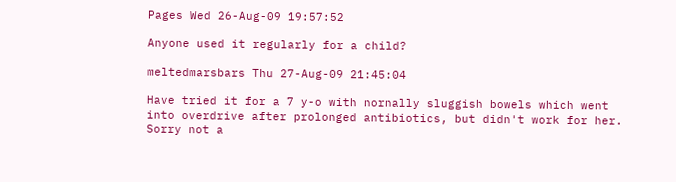Pages Wed 26-Aug-09 19:57:52

Anyone used it regularly for a child?

meltedmarsbars Thu 27-Aug-09 21:45:04

Have tried it for a 7 y-o with nornally sluggish bowels which went into overdrive after prolonged antibiotics, but didn't work for her. Sorry not a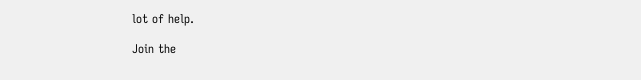lot of help.

Join the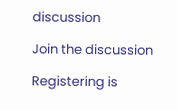discussion

Join the discussion

Registering is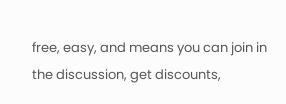free, easy, and means you can join in the discussion, get discounts,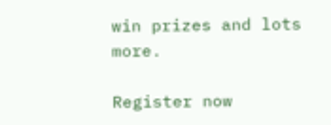win prizes and lots more.

Register now